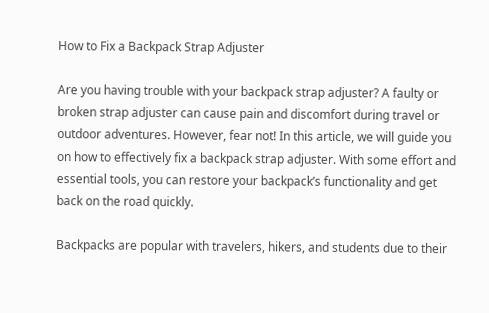How to Fix a Backpack Strap Adjuster

Are you having trouble with your backpack strap adjuster? A faulty or broken strap adjuster can cause pain and discomfort during travel or outdoor adventures. However, fear not! In this article, we will guide you on how to effectively fix a backpack strap adjuster. With some effort and essential tools, you can restore your backpack’s functionality and get back on the road quickly.

Backpacks are popular with travelers, hikers, and students due to their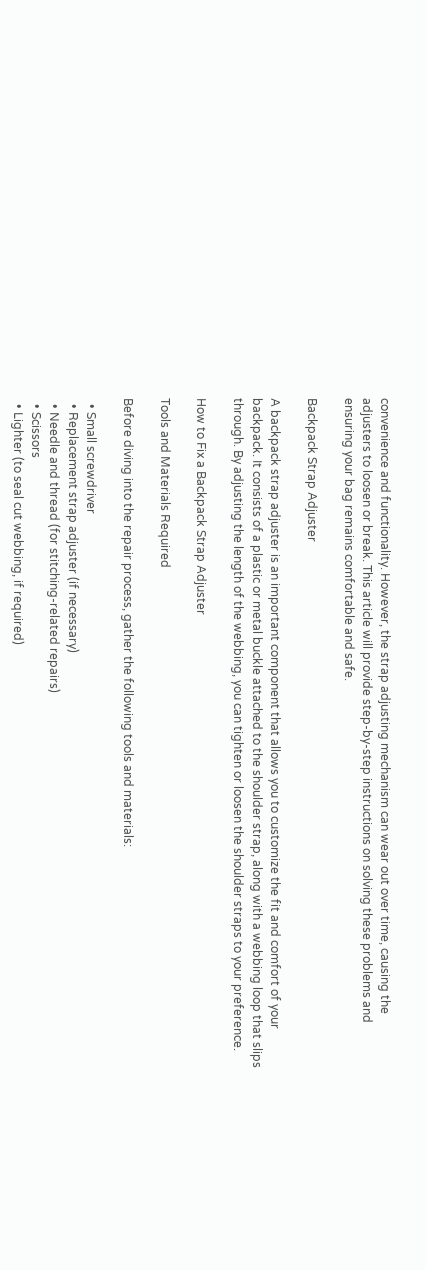convenience and functionality. However, the strap adjusting mechanism can wear out over time, causing the adjusters to loosen or break. This article will provide step-by-step instructions on solving these problems and ensuring your bag remains comfortable and safe.

Backpack Strap Adjuster

A backpack strap adjuster is an important component that allows you to customize the fit and comfort of your backpack. It consists of a plastic or metal buckle attached to the shoulder strap, along with a webbing loop that slips through. By adjusting the length of the webbing, you can tighten or loosen the shoulder straps to your preference.

How to Fix a Backpack Strap Adjuster

Tools and Materials Required

Before diving into the repair process, gather the following tools and materials:

  • Small screwdriver
  • Replacement strap adjuster (if necessary)
  • Needle and thread (for stitching-related repairs)
  • Scissors
  • Lighter (to seal cut webbing, if required)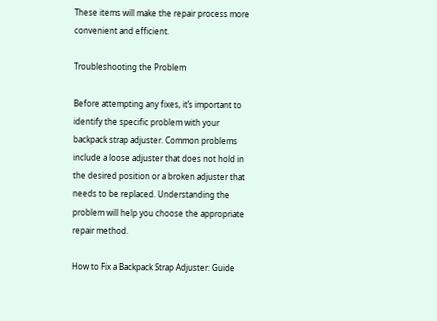These items will make the repair process more convenient and efficient.

Troubleshooting the Problem

Before attempting any fixes, it’s important to identify the specific problem with your backpack strap adjuster. Common problems include a loose adjuster that does not hold in the desired position or a broken adjuster that needs to be replaced. Understanding the problem will help you choose the appropriate repair method.

How to Fix a Backpack Strap Adjuster: Guide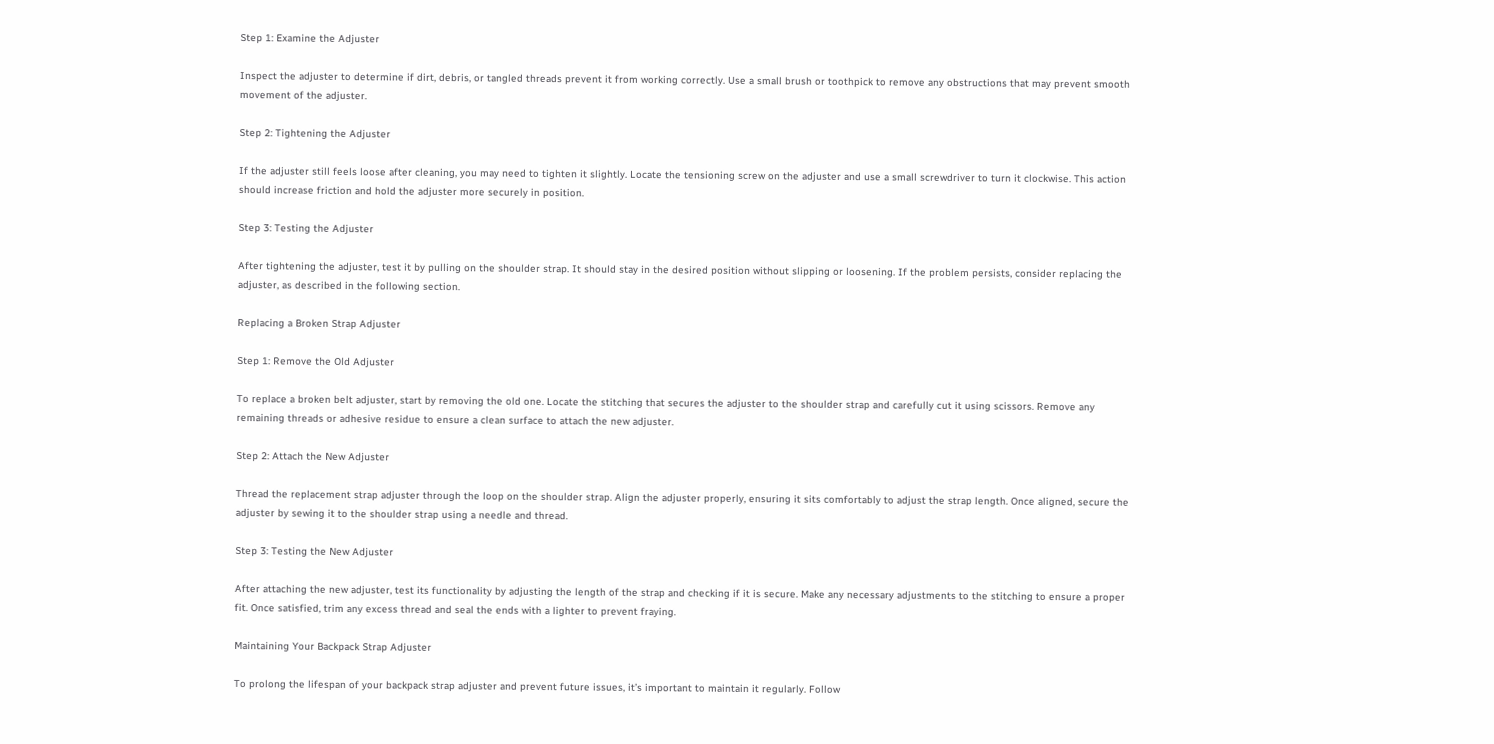Step 1: Examine the Adjuster

Inspect the adjuster to determine if dirt, debris, or tangled threads prevent it from working correctly. Use a small brush or toothpick to remove any obstructions that may prevent smooth movement of the adjuster.

Step 2: Tightening the Adjuster

If the adjuster still feels loose after cleaning, you may need to tighten it slightly. Locate the tensioning screw on the adjuster and use a small screwdriver to turn it clockwise. This action should increase friction and hold the adjuster more securely in position.

Step 3: Testing the Adjuster

After tightening the adjuster, test it by pulling on the shoulder strap. It should stay in the desired position without slipping or loosening. If the problem persists, consider replacing the adjuster, as described in the following section.

Replacing a Broken Strap Adjuster

Step 1: Remove the Old Adjuster

To replace a broken belt adjuster, start by removing the old one. Locate the stitching that secures the adjuster to the shoulder strap and carefully cut it using scissors. Remove any remaining threads or adhesive residue to ensure a clean surface to attach the new adjuster.

Step 2: Attach the New Adjuster

Thread the replacement strap adjuster through the loop on the shoulder strap. Align the adjuster properly, ensuring it sits comfortably to adjust the strap length. Once aligned, secure the adjuster by sewing it to the shoulder strap using a needle and thread.

Step 3: Testing the New Adjuster

After attaching the new adjuster, test its functionality by adjusting the length of the strap and checking if it is secure. Make any necessary adjustments to the stitching to ensure a proper fit. Once satisfied, trim any excess thread and seal the ends with a lighter to prevent fraying.

Maintaining Your Backpack Strap Adjuster

To prolong the lifespan of your backpack strap adjuster and prevent future issues, it’s important to maintain it regularly. Follow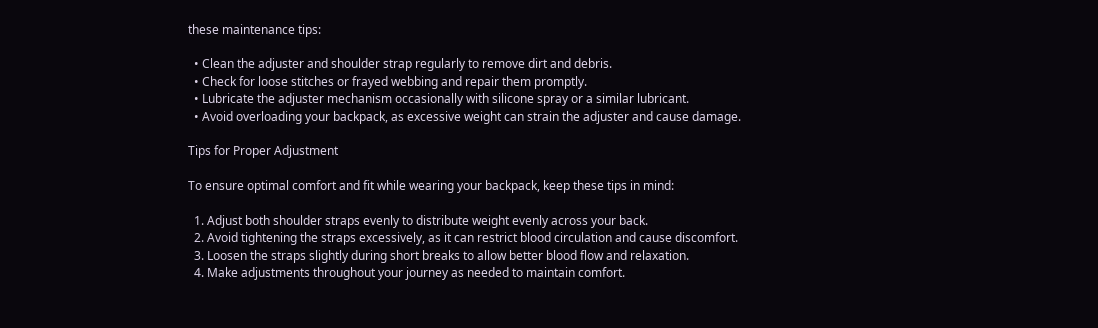these maintenance tips:

  • Clean the adjuster and shoulder strap regularly to remove dirt and debris.
  • Check for loose stitches or frayed webbing and repair them promptly.
  • Lubricate the adjuster mechanism occasionally with silicone spray or a similar lubricant.
  • Avoid overloading your backpack, as excessive weight can strain the adjuster and cause damage.

Tips for Proper Adjustment

To ensure optimal comfort and fit while wearing your backpack, keep these tips in mind:

  1. Adjust both shoulder straps evenly to distribute weight evenly across your back.
  2. Avoid tightening the straps excessively, as it can restrict blood circulation and cause discomfort.
  3. Loosen the straps slightly during short breaks to allow better blood flow and relaxation.
  4. Make adjustments throughout your journey as needed to maintain comfort.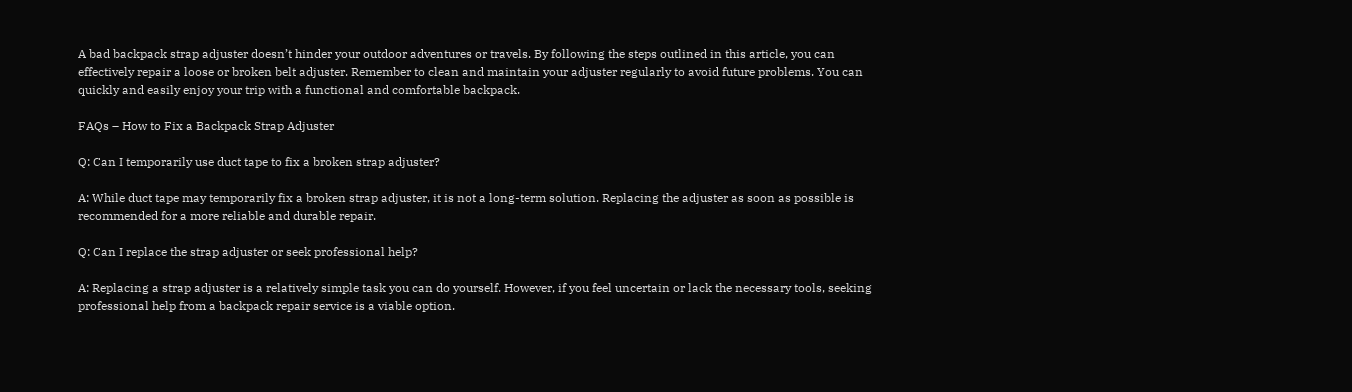A bad backpack strap adjuster doesn’t hinder your outdoor adventures or travels. By following the steps outlined in this article, you can effectively repair a loose or broken belt adjuster. Remember to clean and maintain your adjuster regularly to avoid future problems. You can quickly and easily enjoy your trip with a functional and comfortable backpack.

FAQs – How to Fix a Backpack Strap Adjuster

Q: Can I temporarily use duct tape to fix a broken strap adjuster?

A: While duct tape may temporarily fix a broken strap adjuster, it is not a long-term solution. Replacing the adjuster as soon as possible is recommended for a more reliable and durable repair.

Q: Can I replace the strap adjuster or seek professional help?

A: Replacing a strap adjuster is a relatively simple task you can do yourself. However, if you feel uncertain or lack the necessary tools, seeking professional help from a backpack repair service is a viable option.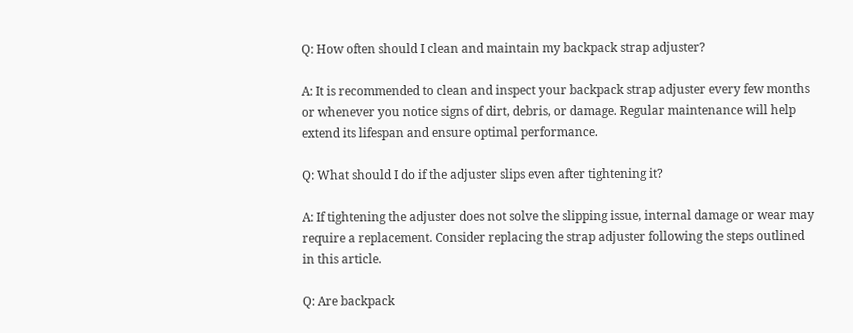Q: How often should I clean and maintain my backpack strap adjuster?

A: It is recommended to clean and inspect your backpack strap adjuster every few months or whenever you notice signs of dirt, debris, or damage. Regular maintenance will help extend its lifespan and ensure optimal performance.

Q: What should I do if the adjuster slips even after tightening it?

A: If tightening the adjuster does not solve the slipping issue, internal damage or wear may require a replacement. Consider replacing the strap adjuster following the steps outlined in this article.

Q: Are backpack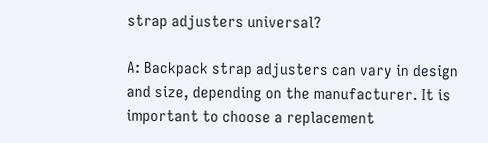strap adjusters universal?

A: Backpack strap adjusters can vary in design and size, depending on the manufacturer. It is important to choose a replacement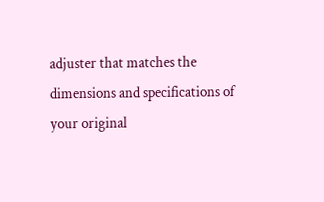adjuster that matches the dimensions and specifications of your original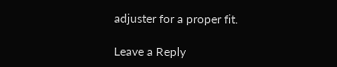adjuster for a proper fit.

Leave a Reply